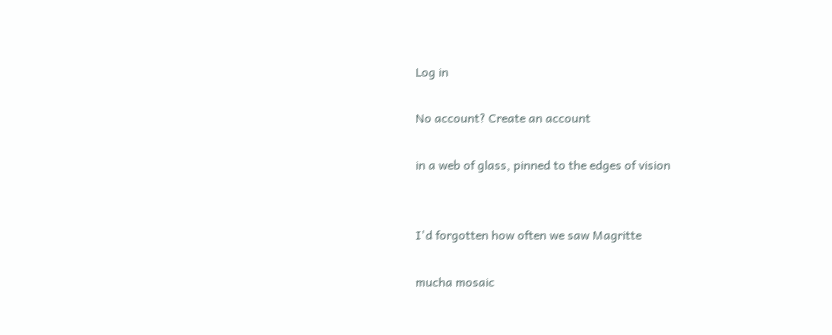Log in

No account? Create an account

in a web of glass, pinned to the edges of vision


I'd forgotten how often we saw Magritte

mucha mosaic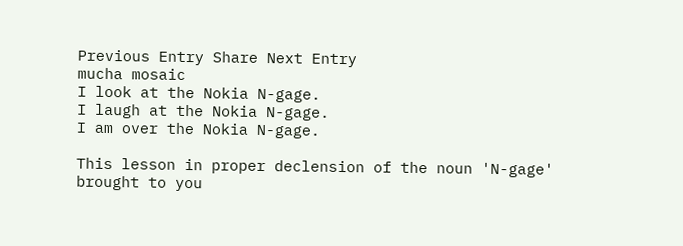Previous Entry Share Next Entry
mucha mosaic
I look at the Nokia N-gage.
I laugh at the Nokia N-gage.
I am over the Nokia N-gage.

This lesson in proper declension of the noun 'N-gage' brought to you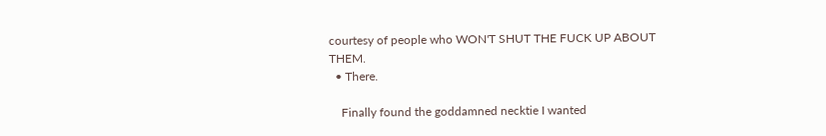courtesy of people who WON'T SHUT THE FUCK UP ABOUT THEM.
  • There.

    Finally found the goddamned necktie I wanted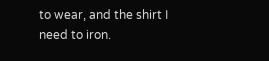to wear, and the shirt I need to iron.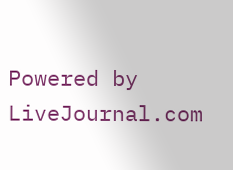Powered by LiveJournal.com